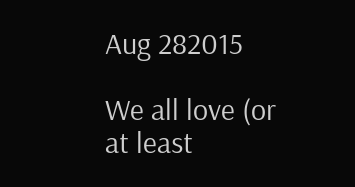Aug 282015

We all love (or at least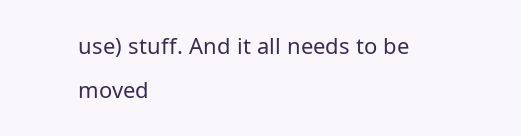use) stuff. And it all needs to be moved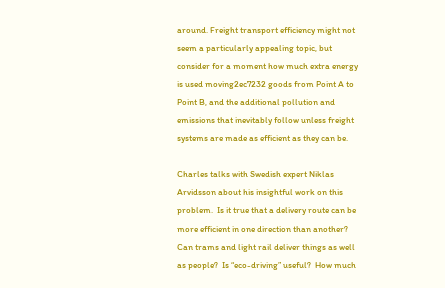around. Freight transport efficiency might not seem a particularly appealing topic, but consider for a moment how much extra energy is used moving2ec7232 goods from Point A to Point B, and the additional pollution and emissions that inevitably follow unless freight systems are made as efficient as they can be.

Charles talks with Swedish expert Niklas Arvidsson about his insightful work on this problem.  Is it true that a delivery route can be more efficient in one direction than another? Can trams and light rail deliver things as well as people?  Is “eco-driving” useful?  How much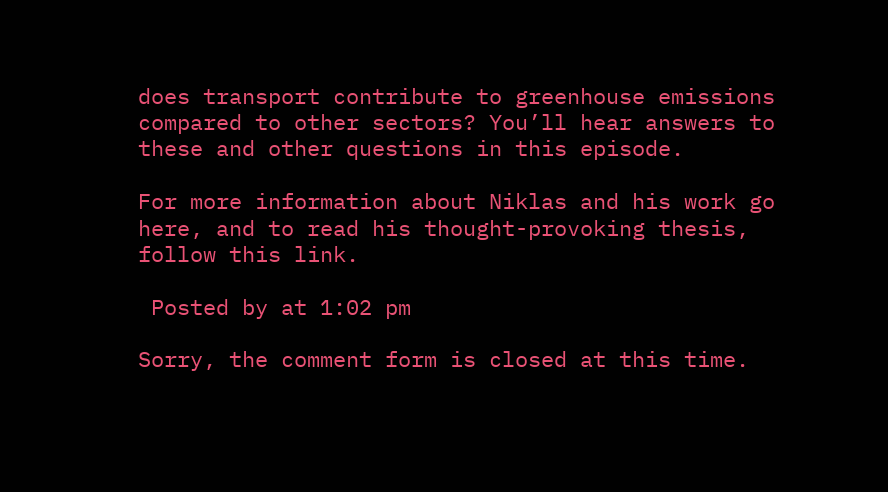does transport contribute to greenhouse emissions compared to other sectors? You’ll hear answers to these and other questions in this episode.

For more information about Niklas and his work go here, and to read his thought-provoking thesis, follow this link.

 Posted by at 1:02 pm

Sorry, the comment form is closed at this time.